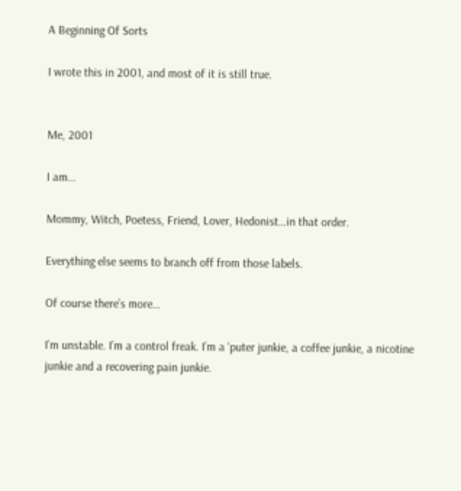A Beginning Of Sorts

I wrote this in 2001, and most of it is still true.


Me, 2001

I am…

Mommy, Witch, Poetess, Friend, Lover, Hedonist…in that order.

Everything else seems to branch off from those labels.

Of course there’s more…

I’m unstable. I’m a control freak. I’m a ‘puter junkie, a coffee junkie, a nicotine junkie and a recovering pain junkie.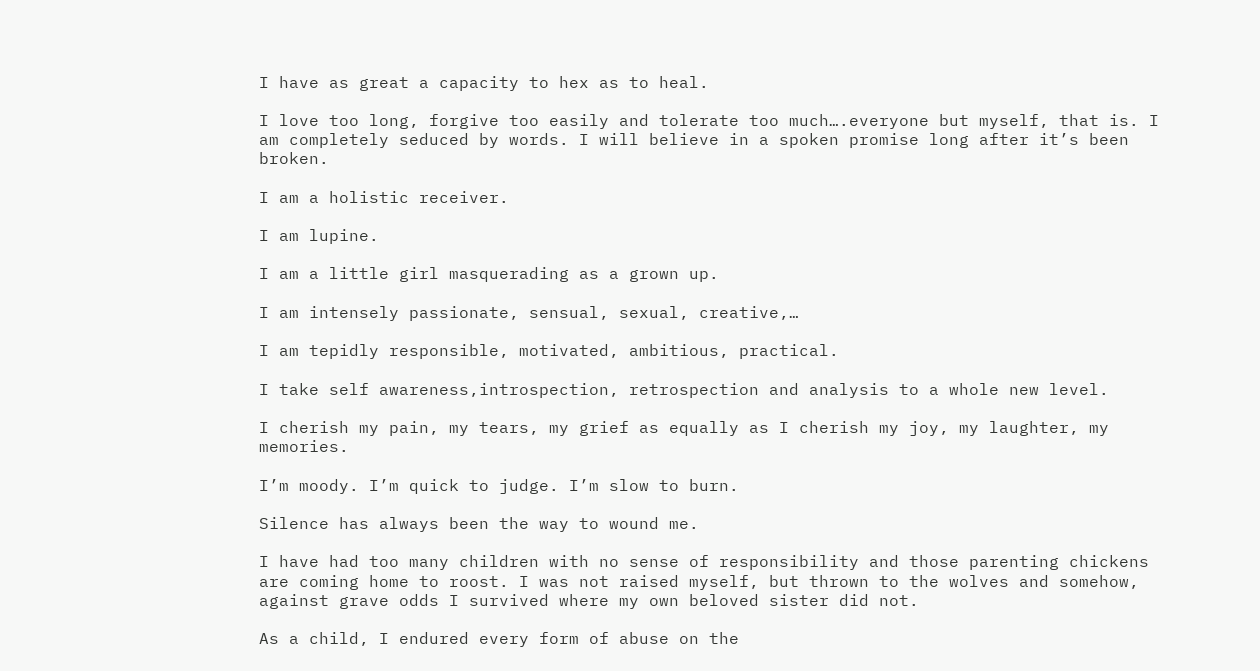I have as great a capacity to hex as to heal.

I love too long, forgive too easily and tolerate too much….everyone but myself, that is. I am completely seduced by words. I will believe in a spoken promise long after it’s been broken.

I am a holistic receiver.

I am lupine.

I am a little girl masquerading as a grown up.

I am intensely passionate, sensual, sexual, creative,…

I am tepidly responsible, motivated, ambitious, practical.

I take self awareness,introspection, retrospection and analysis to a whole new level.

I cherish my pain, my tears, my grief as equally as I cherish my joy, my laughter, my memories.

I’m moody. I’m quick to judge. I’m slow to burn.

Silence has always been the way to wound me.

I have had too many children with no sense of responsibility and those parenting chickens are coming home to roost. I was not raised myself, but thrown to the wolves and somehow, against grave odds I survived where my own beloved sister did not.

As a child, I endured every form of abuse on the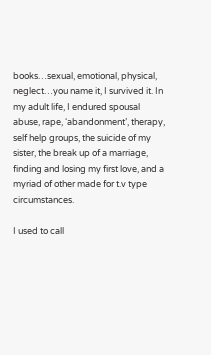books…sexual, emotional, physical,  neglect…you name it, I survived it. In my adult life, I endured spousal abuse, rape, ‘abandonment’, therapy, self help groups, the suicide of my sister, the break up of a marriage, finding and losing my first love, and a myriad of other made for t.v type circumstances.

I used to call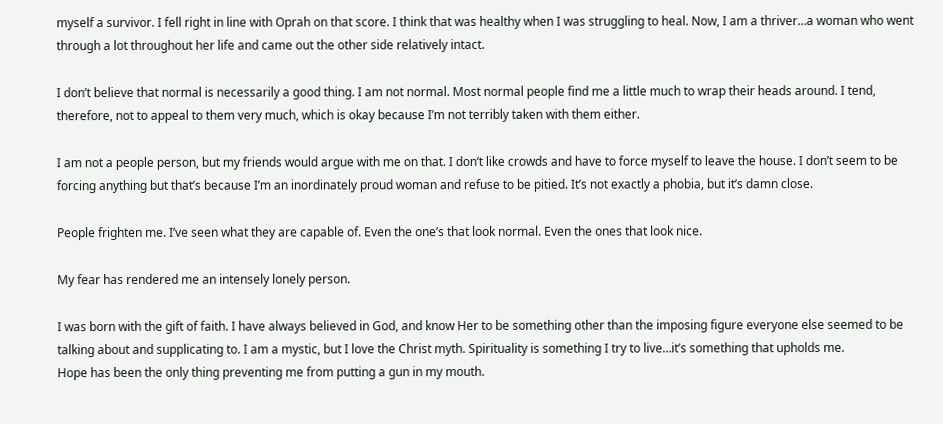myself a survivor. I fell right in line with Oprah on that score. I think that was healthy when I was struggling to heal. Now, I am a thriver…a woman who went through a lot throughout her life and came out the other side relatively intact.

I don’t believe that normal is necessarily a good thing. I am not normal. Most normal people find me a little much to wrap their heads around. I tend, therefore, not to appeal to them very much, which is okay because I’m not terribly taken with them either.

I am not a people person, but my friends would argue with me on that. I don’t like crowds and have to force myself to leave the house. I don’t seem to be forcing anything but that’s because I’m an inordinately proud woman and refuse to be pitied. It’s not exactly a phobia, but it’s damn close.

People frighten me. I’ve seen what they are capable of. Even the one’s that look normal. Even the ones that look nice.

My fear has rendered me an intensely lonely person.

I was born with the gift of faith. I have always believed in God, and know Her to be something other than the imposing figure everyone else seemed to be talking about and supplicating to. I am a mystic, but I love the Christ myth. Spirituality is something I try to live…it’s something that upholds me.
Hope has been the only thing preventing me from putting a gun in my mouth.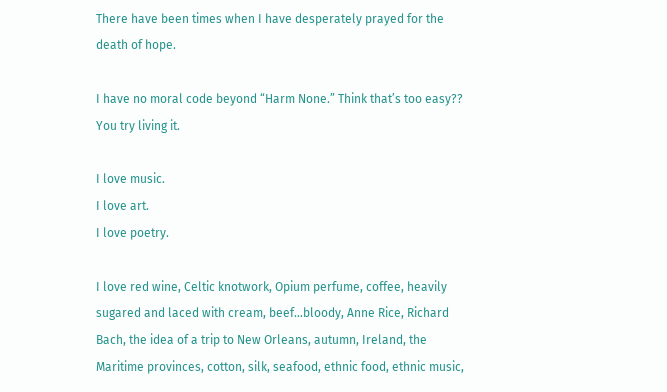There have been times when I have desperately prayed for the death of hope.

I have no moral code beyond “Harm None.” Think that’s too easy?? You try living it.

I love music.
I love art.
I love poetry.

I love red wine, Celtic knotwork, Opium perfume, coffee, heavily sugared and laced with cream, beef…bloody, Anne Rice, Richard Bach, the idea of a trip to New Orleans, autumn, Ireland, the Maritime provinces, cotton, silk, seafood, ethnic food, ethnic music,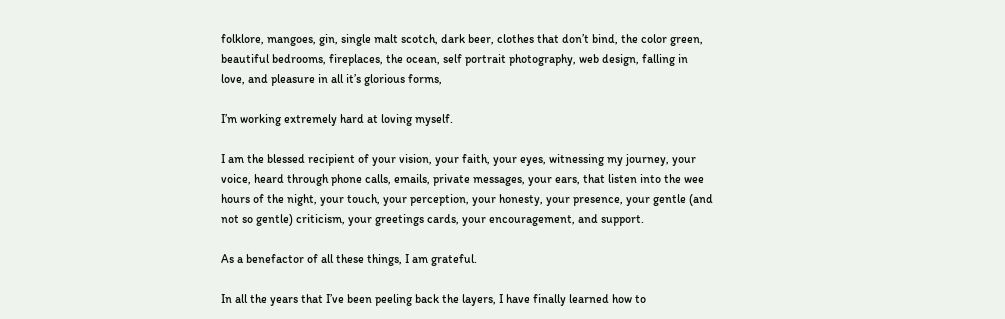folklore, mangoes, gin, single malt scotch, dark beer, clothes that don’t bind, the color green, beautiful bedrooms, fireplaces, the ocean, self portrait photography, web design, falling in love, and pleasure in all it’s glorious forms,

I’m working extremely hard at loving myself.

I am the blessed recipient of your vision, your faith, your eyes, witnessing my journey, your voice, heard through phone calls, emails, private messages, your ears, that listen into the wee hours of the night, your touch, your perception, your honesty, your presence, your gentle (and not so gentle) criticism, your greetings cards, your encouragement, and support.

As a benefactor of all these things, I am grateful.

In all the years that I’ve been peeling back the layers, I have finally learned how to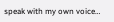speak with my own voice…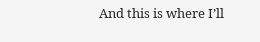And this is where I’ll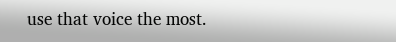use that voice the most.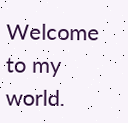Welcome to my world.